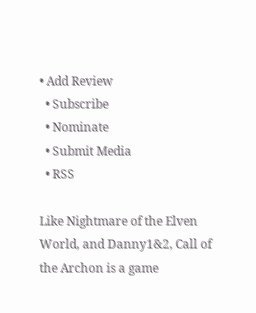• Add Review
  • Subscribe
  • Nominate
  • Submit Media
  • RSS

Like Nightmare of the Elven World, and Danny1&2, Call of the Archon is a game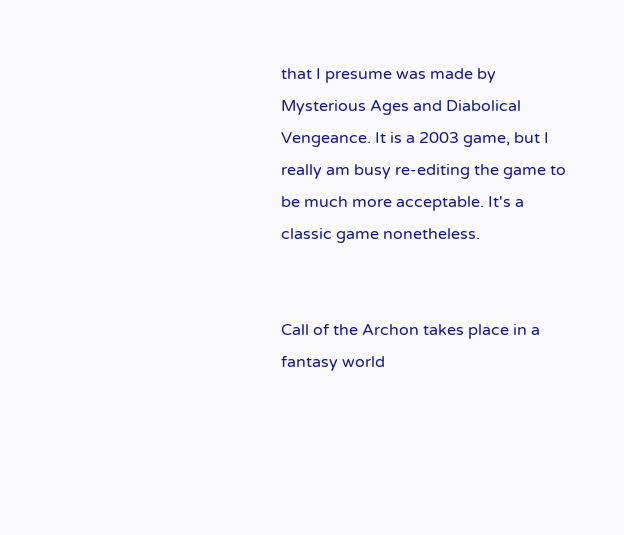that I presume was made by Mysterious Ages and Diabolical Vengeance. It is a 2003 game, but I really am busy re-editing the game to be much more acceptable. It's a classic game nonetheless.


Call of the Archon takes place in a fantasy world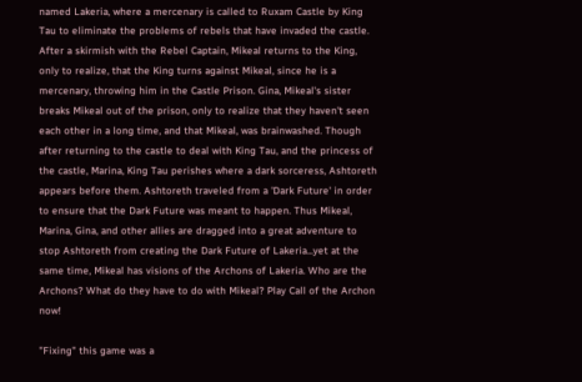named Lakeria, where a mercenary is called to Ruxam Castle by King Tau to eliminate the problems of rebels that have invaded the castle. After a skirmish with the Rebel Captain, Mikeal returns to the King, only to realize, that the King turns against Mikeal, since he is a mercenary, throwing him in the Castle Prison. Gina, Mikeal's sister breaks Mikeal out of the prison, only to realize that they haven't seen each other in a long time, and that Mikeal, was brainwashed. Though after returning to the castle to deal with King Tau, and the princess of the castle, Marina, King Tau perishes where a dark sorceress, Ashtoreth appears before them. Ashtoreth traveled from a 'Dark Future' in order to ensure that the Dark Future was meant to happen. Thus Mikeal, Marina, Gina, and other allies are dragged into a great adventure to stop Ashtoreth from creating the Dark Future of Lakeria...yet at the same time, Mikeal has visions of the Archons of Lakeria. Who are the Archons? What do they have to do with Mikeal? Play Call of the Archon now!

"Fixing" this game was a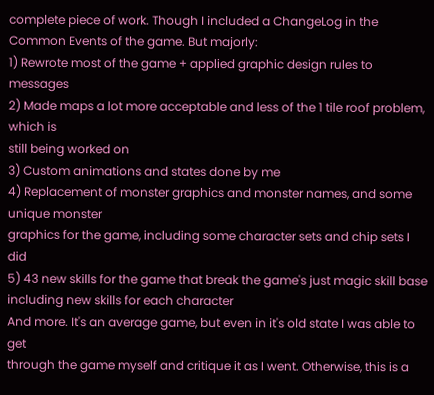complete piece of work. Though I included a ChangeLog in the Common Events of the game. But majorly:
1) Rewrote most of the game + applied graphic design rules to messages
2) Made maps a lot more acceptable and less of the 1 tile roof problem, which is
still being worked on
3) Custom animations and states done by me
4) Replacement of monster graphics and monster names, and some unique monster
graphics for the game, including some character sets and chip sets I did
5) 43 new skills for the game that break the game's just magic skill base
including new skills for each character
And more. It's an average game, but even in it's old state I was able to get
through the game myself and critique it as I went. Otherwise, this is a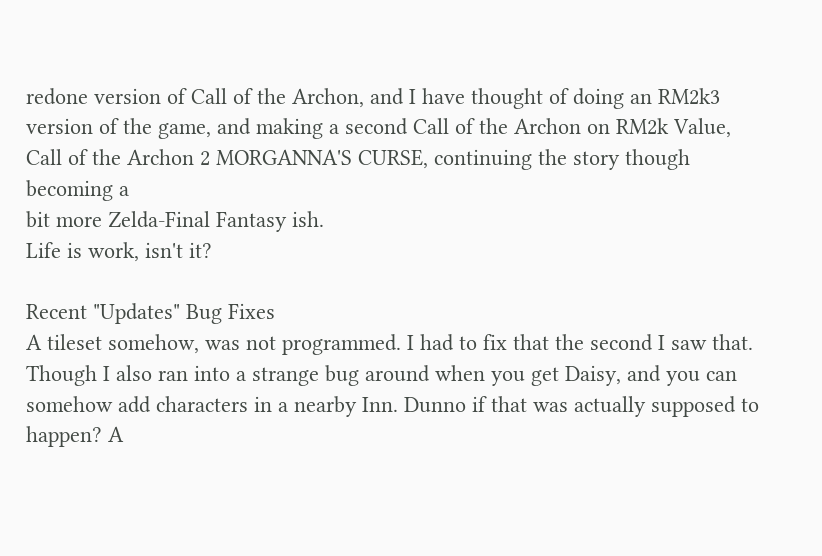redone version of Call of the Archon, and I have thought of doing an RM2k3
version of the game, and making a second Call of the Archon on RM2k Value,
Call of the Archon 2 MORGANNA'S CURSE, continuing the story though becoming a
bit more Zelda-Final Fantasy ish.
Life is work, isn't it?

Recent "Updates" Bug Fixes
A tileset somehow, was not programmed. I had to fix that the second I saw that. Though I also ran into a strange bug around when you get Daisy, and you can somehow add characters in a nearby Inn. Dunno if that was actually supposed to happen? A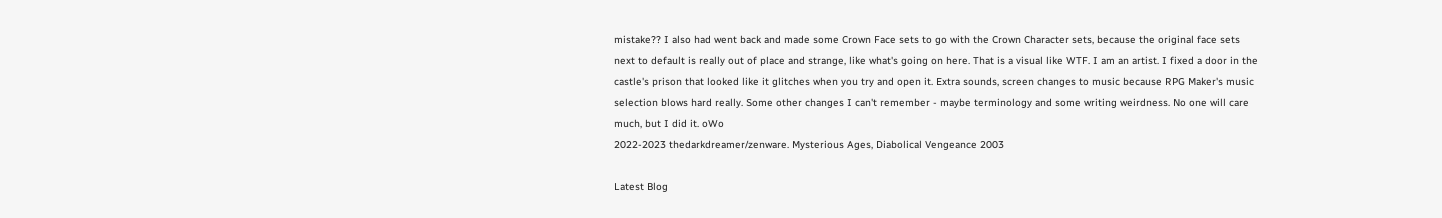mistake?? I also had went back and made some Crown Face sets to go with the Crown Character sets, because the original face sets next to default is really out of place and strange, like what's going on here. That is a visual like WTF. I am an artist. I fixed a door in the castle's prison that looked like it glitches when you try and open it. Extra sounds, screen changes to music because RPG Maker's music selection blows hard really. Some other changes I can't remember - maybe terminology and some writing weirdness. No one will care much, but I did it. oWo
2022-2023 thedarkdreamer/zenware. Mysterious Ages, Diabolical Vengeance 2003

Latest Blog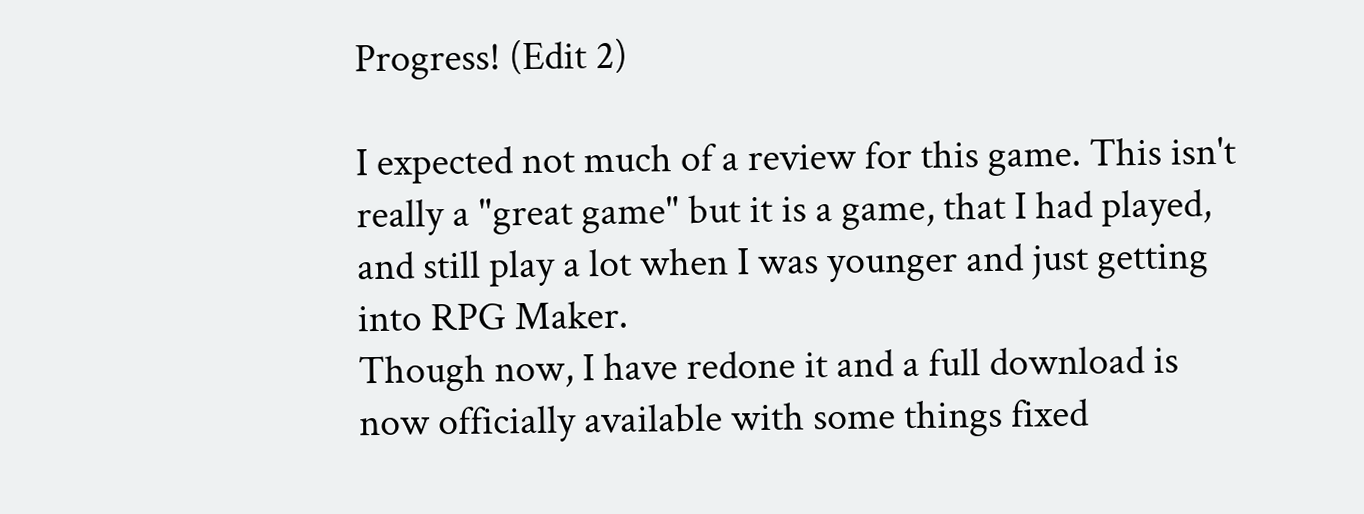Progress! (Edit 2)

I expected not much of a review for this game. This isn't really a "great game" but it is a game, that I had played, and still play a lot when I was younger and just getting into RPG Maker.
Though now, I have redone it and a full download is now officially available with some things fixed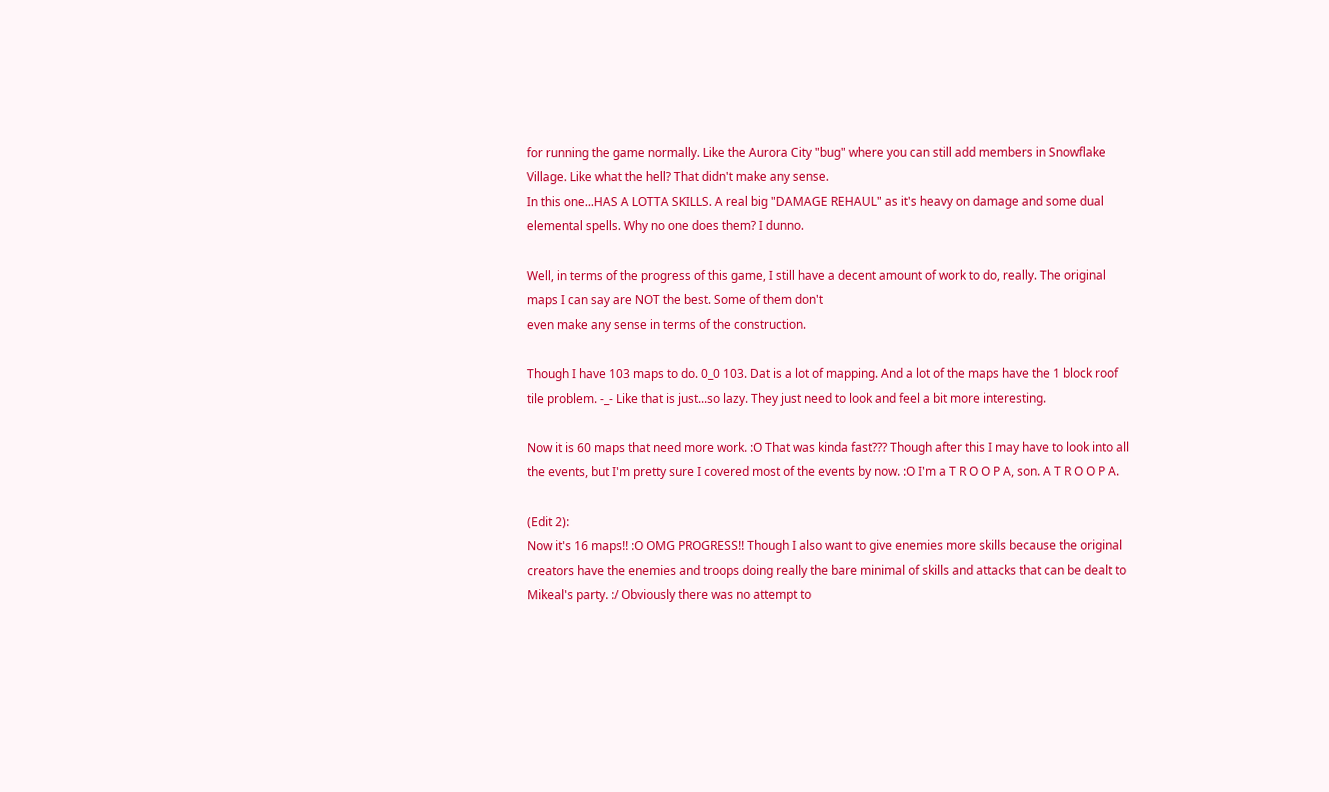for running the game normally. Like the Aurora City "bug" where you can still add members in Snowflake Village. Like what the hell? That didn't make any sense.
In this one...HAS A LOTTA SKILLS. A real big "DAMAGE REHAUL" as it's heavy on damage and some dual elemental spells. Why no one does them? I dunno.

Well, in terms of the progress of this game, I still have a decent amount of work to do, really. The original maps I can say are NOT the best. Some of them don't
even make any sense in terms of the construction.

Though I have 103 maps to do. 0_0 103. Dat is a lot of mapping. And a lot of the maps have the 1 block roof tile problem. -_- Like that is just...so lazy. They just need to look and feel a bit more interesting.

Now it is 60 maps that need more work. :O That was kinda fast??? Though after this I may have to look into all the events, but I'm pretty sure I covered most of the events by now. :O I'm a T R O O P A, son. A T R O O P A.

(Edit 2):
Now it's 16 maps!! :O OMG PROGRESS!! Though I also want to give enemies more skills because the original creators have the enemies and troops doing really the bare minimal of skills and attacks that can be dealt to Mikeal's party. :/ Obviously there was no attempt to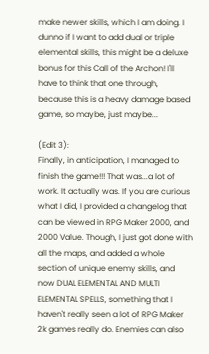make newer skills, which I am doing. I dunno if I want to add dual or triple elemental skills, this might be a deluxe bonus for this Call of the Archon! I'll have to think that one through, because this is a heavy damage based game, so maybe, just maybe...

(Edit 3):
Finally, in anticipation, I managed to finish the game!!! That was...a lot of work. It actually was. If you are curious what I did, I provided a changelog that can be viewed in RPG Maker 2000, and 2000 Value. Though, I just got done with all the maps, and added a whole section of unique enemy skills, and now DUAL ELEMENTAL AND MULTI ELEMENTAL SPELLS, something that I haven't really seen a lot of RPG Maker 2k games really do. Enemies can also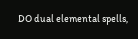DO dual elemental spells,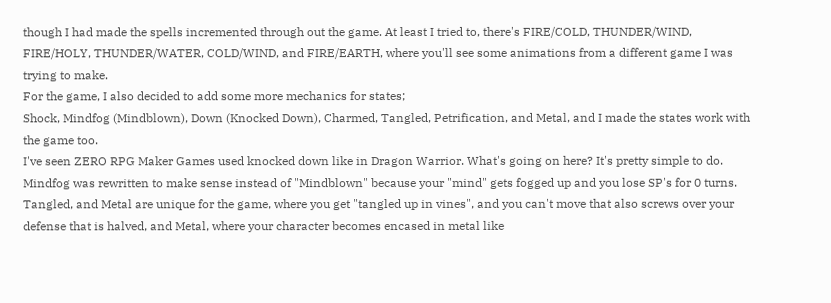though I had made the spells incremented through out the game. At least I tried to, there's FIRE/COLD, THUNDER/WIND, FIRE/HOLY, THUNDER/WATER, COLD/WIND, and FIRE/EARTH, where you'll see some animations from a different game I was trying to make.
For the game, I also decided to add some more mechanics for states;
Shock, Mindfog (Mindblown), Down (Knocked Down), Charmed, Tangled, Petrification, and Metal, and I made the states work with the game too.
I've seen ZERO RPG Maker Games used knocked down like in Dragon Warrior. What's going on here? It's pretty simple to do. Mindfog was rewritten to make sense instead of "Mindblown" because your "mind" gets fogged up and you lose SP's for 0 turns. Tangled, and Metal are unique for the game, where you get "tangled up in vines", and you can't move that also screws over your defense that is halved, and Metal, where your character becomes encased in metal like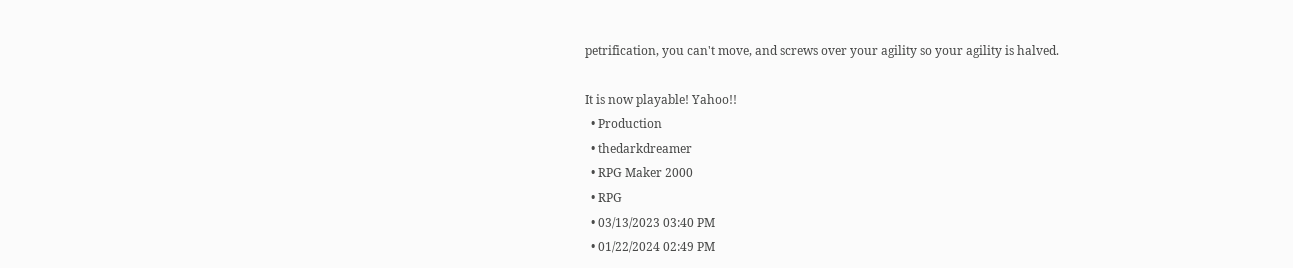petrification, you can't move, and screws over your agility so your agility is halved.

It is now playable! Yahoo!!
  • Production
  • thedarkdreamer
  • RPG Maker 2000
  • RPG
  • 03/13/2023 03:40 PM
  • 01/22/2024 02:49 PM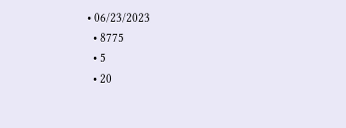• 06/23/2023
  • 8775
  • 5
  • 20